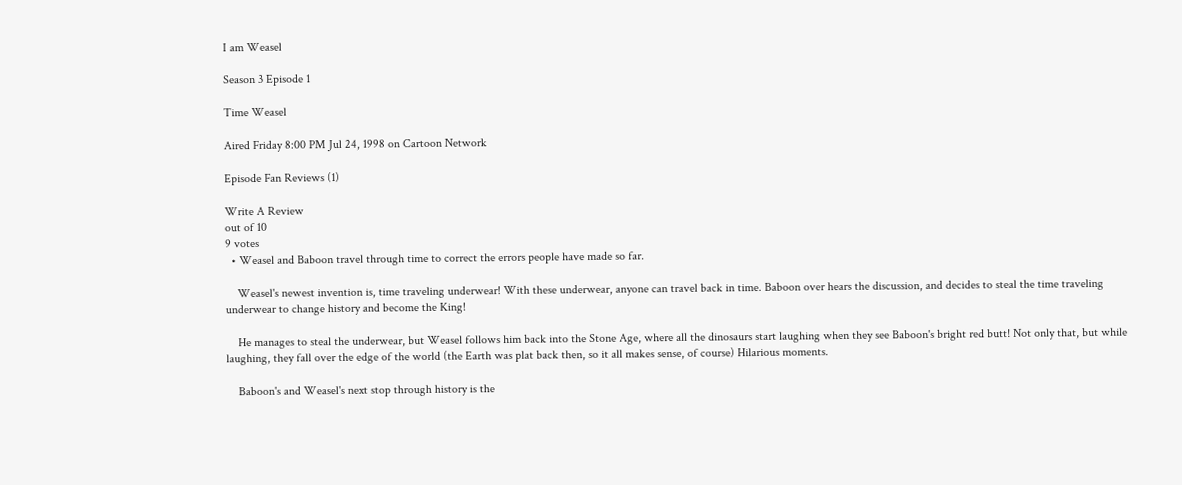I am Weasel

Season 3 Episode 1

Time Weasel

Aired Friday 8:00 PM Jul 24, 1998 on Cartoon Network

Episode Fan Reviews (1)

Write A Review
out of 10
9 votes
  • Weasel and Baboon travel through time to correct the errors people have made so far.

    Weasel's newest invention is, time traveling underwear! With these underwear, anyone can travel back in time. Baboon over hears the discussion, and decides to steal the time traveling underwear to change history and become the King!

    He manages to steal the underwear, but Weasel follows him back into the Stone Age, where all the dinosaurs start laughing when they see Baboon's bright red butt! Not only that, but while laughing, they fall over the edge of the world (the Earth was plat back then, so it all makes sense, of course) Hilarious moments.

    Baboon's and Weasel's next stop through history is the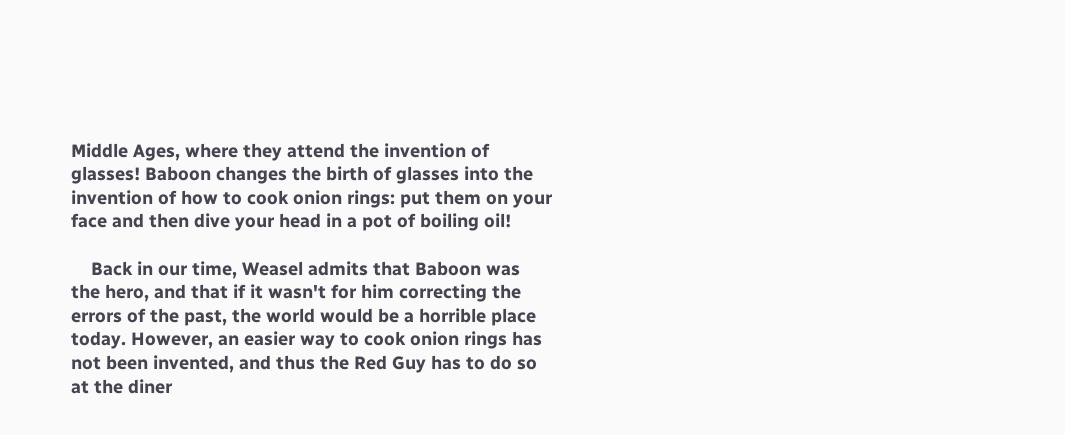Middle Ages, where they attend the invention of glasses! Baboon changes the birth of glasses into the invention of how to cook onion rings: put them on your face and then dive your head in a pot of boiling oil!

    Back in our time, Weasel admits that Baboon was the hero, and that if it wasn't for him correcting the errors of the past, the world would be a horrible place today. However, an easier way to cook onion rings has not been invented, and thus the Red Guy has to do so at the diner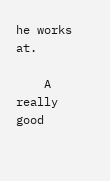he works at.

    A really good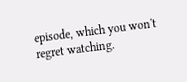episode, which you won't regret watching.